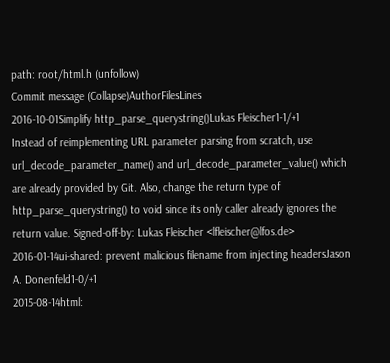path: root/html.h (unfollow)
Commit message (Collapse)AuthorFilesLines
2016-10-01Simplify http_parse_querystring()Lukas Fleischer1-1/+1
Instead of reimplementing URL parameter parsing from scratch, use url_decode_parameter_name() and url_decode_parameter_value() which are already provided by Git. Also, change the return type of http_parse_querystring() to void since its only caller already ignores the return value. Signed-off-by: Lukas Fleischer <lfleischer@lfos.de>
2016-01-14ui-shared: prevent malicious filename from injecting headersJason A. Donenfeld1-0/+1
2015-08-14html: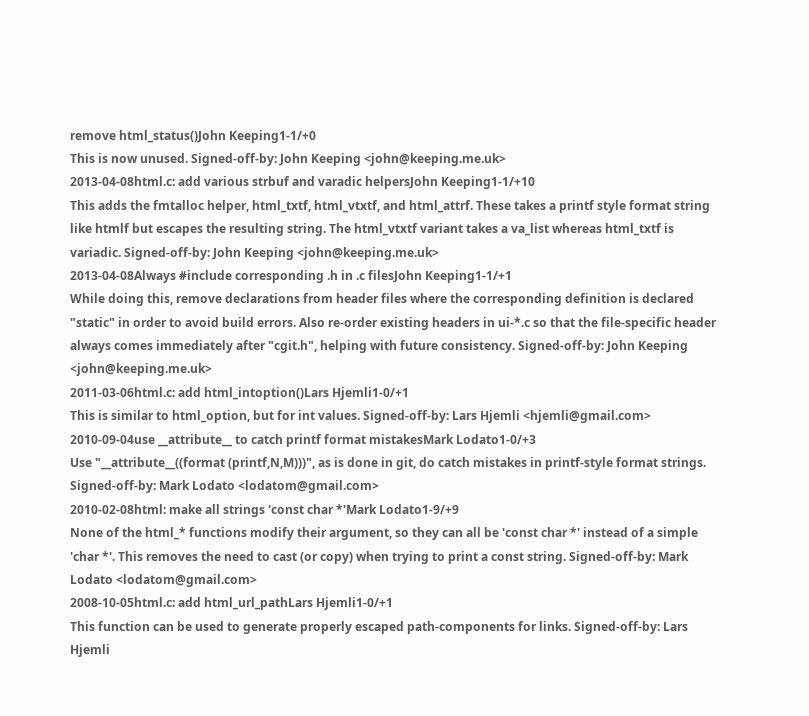remove html_status()John Keeping1-1/+0
This is now unused. Signed-off-by: John Keeping <john@keeping.me.uk>
2013-04-08html.c: add various strbuf and varadic helpersJohn Keeping1-1/+10
This adds the fmtalloc helper, html_txtf, html_vtxtf, and html_attrf. These takes a printf style format string like htmlf but escapes the resulting string. The html_vtxtf variant takes a va_list whereas html_txtf is variadic. Signed-off-by: John Keeping <john@keeping.me.uk>
2013-04-08Always #include corresponding .h in .c filesJohn Keeping1-1/+1
While doing this, remove declarations from header files where the corresponding definition is declared "static" in order to avoid build errors. Also re-order existing headers in ui-*.c so that the file-specific header always comes immediately after "cgit.h", helping with future consistency. Signed-off-by: John Keeping <john@keeping.me.uk>
2011-03-06html.c: add html_intoption()Lars Hjemli1-0/+1
This is similar to html_option, but for int values. Signed-off-by: Lars Hjemli <hjemli@gmail.com>
2010-09-04use __attribute__ to catch printf format mistakesMark Lodato1-0/+3
Use "__attribute__((format (printf,N,M)))", as is done in git, do catch mistakes in printf-style format strings. Signed-off-by: Mark Lodato <lodatom@gmail.com>
2010-02-08html: make all strings 'const char *'Mark Lodato1-9/+9
None of the html_* functions modify their argument, so they can all be 'const char *' instead of a simple 'char *'. This removes the need to cast (or copy) when trying to print a const string. Signed-off-by: Mark Lodato <lodatom@gmail.com>
2008-10-05html.c: add html_url_pathLars Hjemli1-0/+1
This function can be used to generate properly escaped path-components for links. Signed-off-by: Lars Hjemli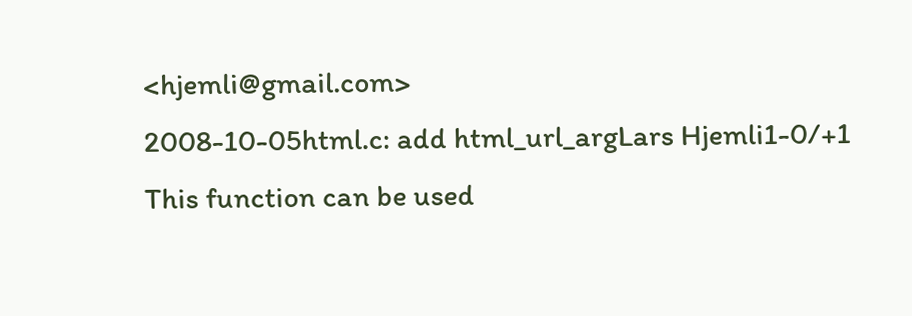<hjemli@gmail.com>
2008-10-05html.c: add html_url_argLars Hjemli1-0/+1
This function can be used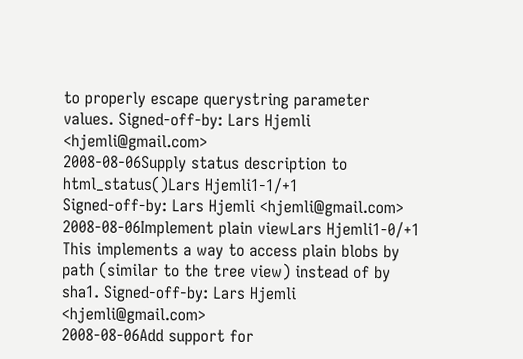to properly escape querystring parameter values. Signed-off-by: Lars Hjemli <hjemli@gmail.com>
2008-08-06Supply status description to html_status()Lars Hjemli1-1/+1
Signed-off-by: Lars Hjemli <hjemli@gmail.com>
2008-08-06Implement plain viewLars Hjemli1-0/+1
This implements a way to access plain blobs by path (similar to the tree view) instead of by sha1. Signed-off-by: Lars Hjemli <hjemli@gmail.com>
2008-08-06Add support for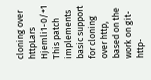cloning over httpLars Hjemli1-0/+1
This patch implements basic support for cloning over http, based on the work on git-http-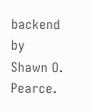backend by Shawn O. Pearce.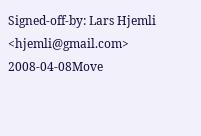Signed-off-by: Lars Hjemli <hjemli@gmail.com>
2008-04-08Move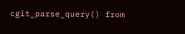cgit_parse_query() from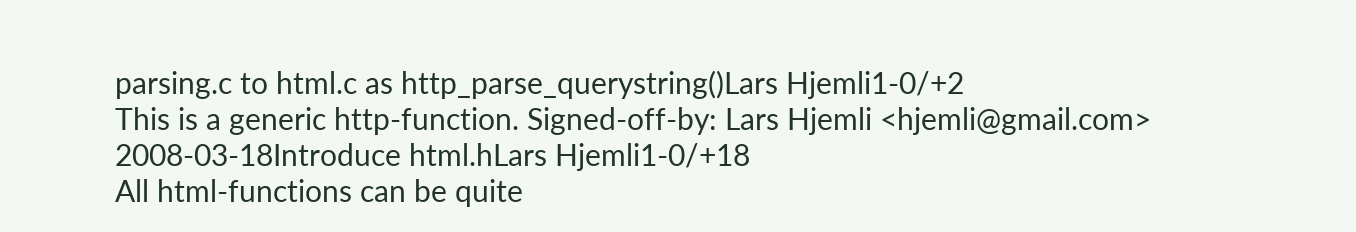parsing.c to html.c as http_parse_querystring()Lars Hjemli1-0/+2
This is a generic http-function. Signed-off-by: Lars Hjemli <hjemli@gmail.com>
2008-03-18Introduce html.hLars Hjemli1-0/+18
All html-functions can be quite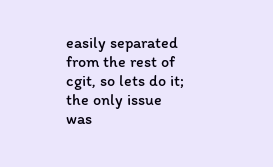easily separated from the rest of cgit, so lets do it; the only issue was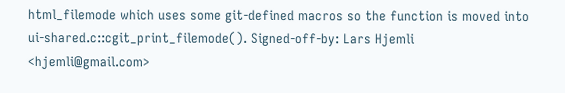html_filemode which uses some git-defined macros so the function is moved into ui-shared.c::cgit_print_filemode(). Signed-off-by: Lars Hjemli <hjemli@gmail.com>